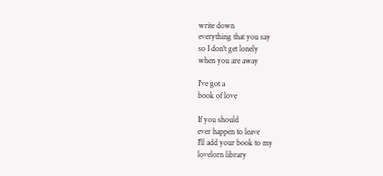write down
everything that you say
so I don't get lonely
when you are away

I've got a
book of love

If you should
ever happen to leave
I'll add your book to my
lovelorn library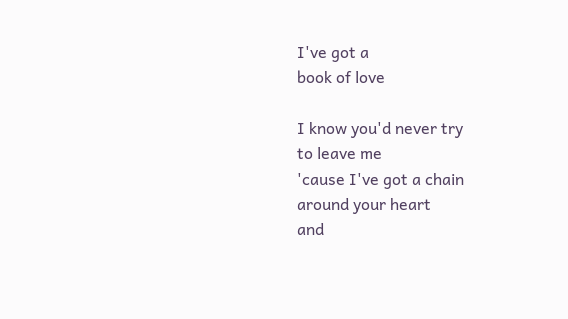I've got a
book of love

I know you'd never try
to leave me
'cause I've got a chain
around your heart
and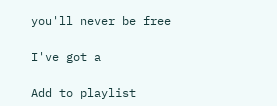you'll never be free

I've got a

Add to playlist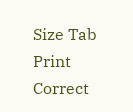Size Tab Print Correct